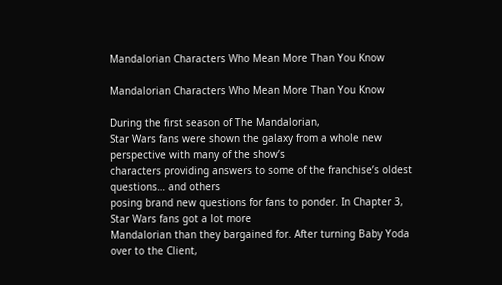Mandalorian Characters Who Mean More Than You Know

Mandalorian Characters Who Mean More Than You Know

During the first season of The Mandalorian,
Star Wars fans were shown the galaxy from a whole new perspective with many of the show’s
characters providing answers to some of the franchise’s oldest questions… and others
posing brand new questions for fans to ponder. In Chapter 3, Star Wars fans got a lot more
Mandalorian than they bargained for. After turning Baby Yoda over to the Client,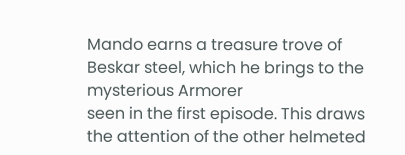Mando earns a treasure trove of Beskar steel, which he brings to the mysterious Armorer
seen in the first episode. This draws the attention of the other helmeted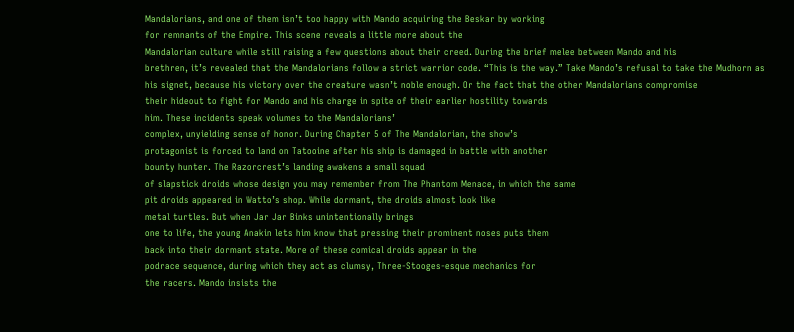Mandalorians, and one of them isn’t too happy with Mando acquiring the Beskar by working
for remnants of the Empire. This scene reveals a little more about the
Mandalorian culture while still raising a few questions about their creed. During the brief melee between Mando and his
brethren, it’s revealed that the Mandalorians follow a strict warrior code. “This is the way.” Take Mando’s refusal to take the Mudhorn as
his signet, because his victory over the creature wasn’t noble enough. Or the fact that the other Mandalorians compromise
their hideout to fight for Mando and his charge in spite of their earlier hostility towards
him. These incidents speak volumes to the Mandalorians’
complex, unyielding sense of honor. During Chapter 5 of The Mandalorian, the show’s
protagonist is forced to land on Tatooine after his ship is damaged in battle with another
bounty hunter. The Razorcrest’s landing awakens a small squad
of slapstick droids whose design you may remember from The Phantom Menace, in which the same
pit droids appeared in Watto’s shop. While dormant, the droids almost look like
metal turtles. But when Jar Jar Binks unintentionally brings
one to life, the young Anakin lets him know that pressing their prominent noses puts them
back into their dormant state. More of these comical droids appear in the
podrace sequence, during which they act as clumsy, Three-Stooges-esque mechanics for
the racers. Mando insists the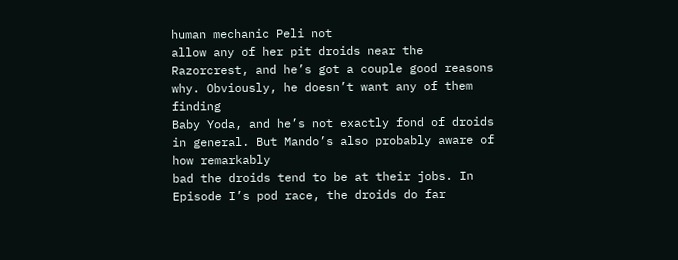human mechanic Peli not
allow any of her pit droids near the Razorcrest, and he’s got a couple good reasons why. Obviously, he doesn’t want any of them finding
Baby Yoda, and he’s not exactly fond of droids in general. But Mando’s also probably aware of how remarkably
bad the droids tend to be at their jobs. In Episode I’s pod race, the droids do far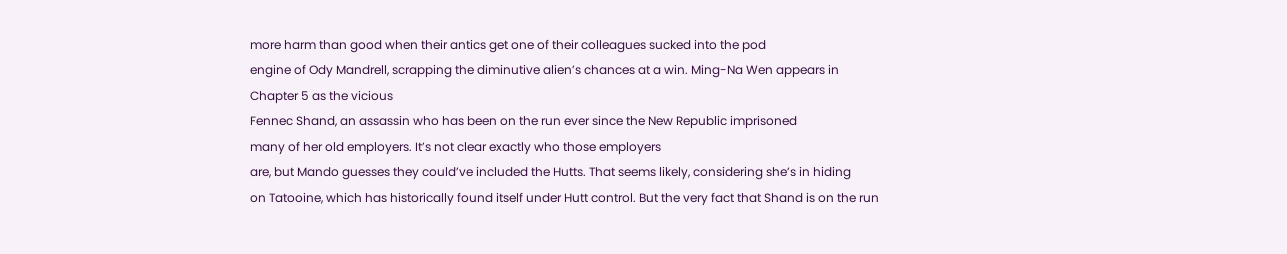more harm than good when their antics get one of their colleagues sucked into the pod
engine of Ody Mandrell, scrapping the diminutive alien’s chances at a win. Ming-Na Wen appears in Chapter 5 as the vicious
Fennec Shand, an assassin who has been on the run ever since the New Republic imprisoned
many of her old employers. It’s not clear exactly who those employers
are, but Mando guesses they could’ve included the Hutts. That seems likely, considering she’s in hiding
on Tatooine, which has historically found itself under Hutt control. But the very fact that Shand is on the run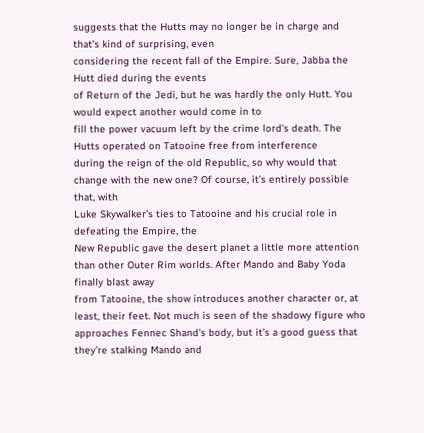suggests that the Hutts may no longer be in charge and that’s kind of surprising, even
considering the recent fall of the Empire. Sure, Jabba the Hutt died during the events
of Return of the Jedi, but he was hardly the only Hutt. You would expect another would come in to
fill the power vacuum left by the crime lord’s death. The Hutts operated on Tatooine free from interference
during the reign of the old Republic, so why would that change with the new one? Of course, it’s entirely possible that, with
Luke Skywalker’s ties to Tatooine and his crucial role in defeating the Empire, the
New Republic gave the desert planet a little more attention than other Outer Rim worlds. After Mando and Baby Yoda finally blast away
from Tatooine, the show introduces another character or, at least, their feet. Not much is seen of the shadowy figure who
approaches Fennec Shand’s body, but it’s a good guess that they’re stalking Mando and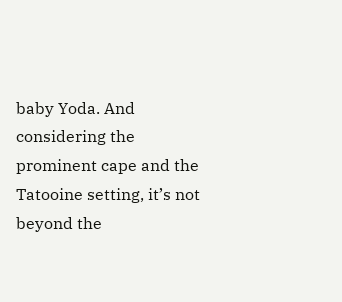baby Yoda. And considering the prominent cape and the
Tatooine setting, it’s not beyond the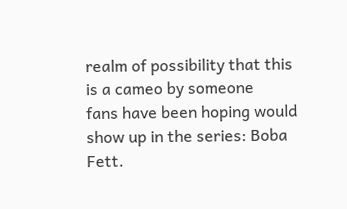realm of possibility that this is a cameo by someone
fans have been hoping would show up in the series: Boba Fett.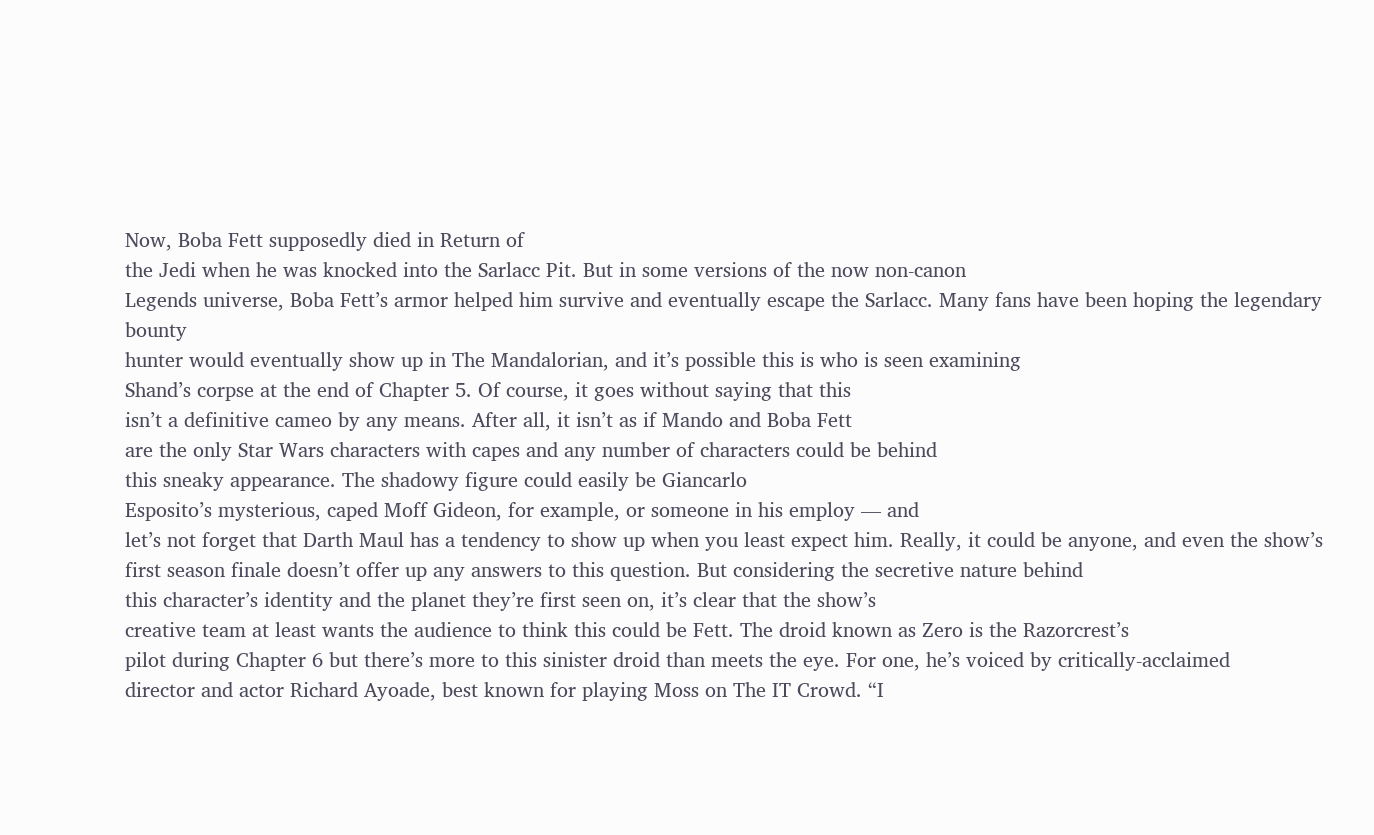Now, Boba Fett supposedly died in Return of
the Jedi when he was knocked into the Sarlacc Pit. But in some versions of the now non-canon
Legends universe, Boba Fett’s armor helped him survive and eventually escape the Sarlacc. Many fans have been hoping the legendary bounty
hunter would eventually show up in The Mandalorian, and it’s possible this is who is seen examining
Shand’s corpse at the end of Chapter 5. Of course, it goes without saying that this
isn’t a definitive cameo by any means. After all, it isn’t as if Mando and Boba Fett
are the only Star Wars characters with capes and any number of characters could be behind
this sneaky appearance. The shadowy figure could easily be Giancarlo
Esposito’s mysterious, caped Moff Gideon, for example, or someone in his employ — and
let’s not forget that Darth Maul has a tendency to show up when you least expect him. Really, it could be anyone, and even the show’s
first season finale doesn’t offer up any answers to this question. But considering the secretive nature behind
this character’s identity and the planet they’re first seen on, it’s clear that the show’s
creative team at least wants the audience to think this could be Fett. The droid known as Zero is the Razorcrest’s
pilot during Chapter 6 but there’s more to this sinister droid than meets the eye. For one, he’s voiced by critically-acclaimed
director and actor Richard Ayoade, best known for playing Moss on The IT Crowd. “I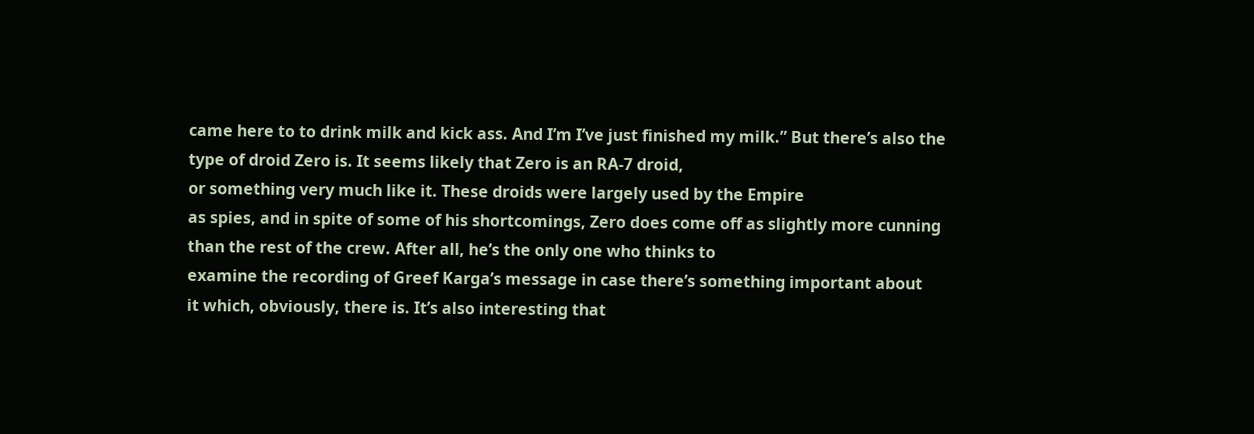came here to to drink milk and kick ass. And I’m I’ve just finished my milk.” But there’s also the type of droid Zero is. It seems likely that Zero is an RA-7 droid,
or something very much like it. These droids were largely used by the Empire
as spies, and in spite of some of his shortcomings, Zero does come off as slightly more cunning
than the rest of the crew. After all, he’s the only one who thinks to
examine the recording of Greef Karga’s message in case there’s something important about
it which, obviously, there is. It’s also interesting that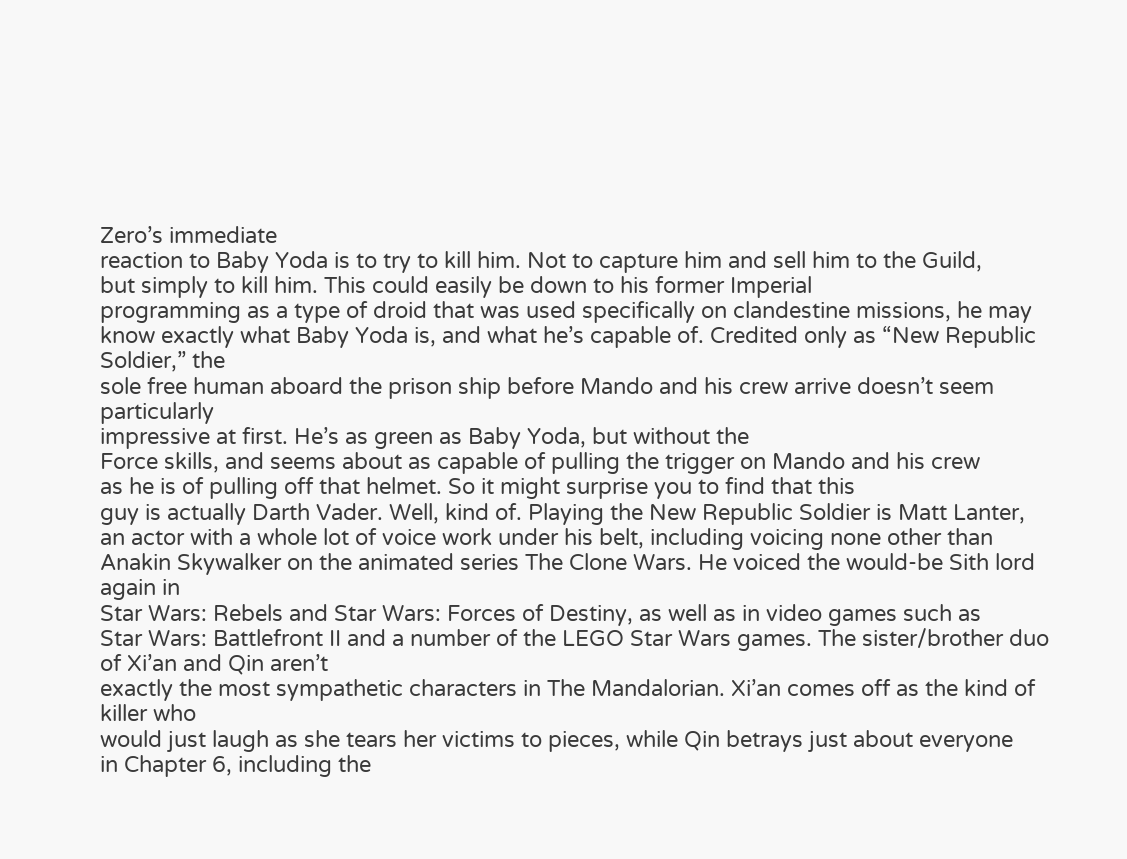Zero’s immediate
reaction to Baby Yoda is to try to kill him. Not to capture him and sell him to the Guild,
but simply to kill him. This could easily be down to his former Imperial
programming as a type of droid that was used specifically on clandestine missions, he may
know exactly what Baby Yoda is, and what he’s capable of. Credited only as “New Republic Soldier,” the
sole free human aboard the prison ship before Mando and his crew arrive doesn’t seem particularly
impressive at first. He’s as green as Baby Yoda, but without the
Force skills, and seems about as capable of pulling the trigger on Mando and his crew
as he is of pulling off that helmet. So it might surprise you to find that this
guy is actually Darth Vader. Well, kind of. Playing the New Republic Soldier is Matt Lanter,
an actor with a whole lot of voice work under his belt, including voicing none other than
Anakin Skywalker on the animated series The Clone Wars. He voiced the would-be Sith lord again in
Star Wars: Rebels and Star Wars: Forces of Destiny, as well as in video games such as
Star Wars: Battlefront II and a number of the LEGO Star Wars games. The sister/brother duo of Xi’an and Qin aren’t
exactly the most sympathetic characters in The Mandalorian. Xi’an comes off as the kind of killer who
would just laugh as she tears her victims to pieces, while Qin betrays just about everyone
in Chapter 6, including the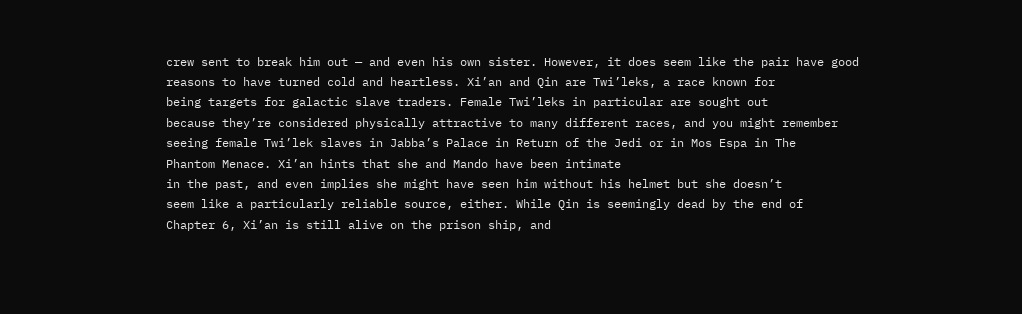crew sent to break him out — and even his own sister. However, it does seem like the pair have good
reasons to have turned cold and heartless. Xi’an and Qin are Twi’leks, a race known for
being targets for galactic slave traders. Female Twi’leks in particular are sought out
because they’re considered physically attractive to many different races, and you might remember
seeing female Twi’lek slaves in Jabba’s Palace in Return of the Jedi or in Mos Espa in The
Phantom Menace. Xi’an hints that she and Mando have been intimate
in the past, and even implies she might have seen him without his helmet but she doesn’t
seem like a particularly reliable source, either. While Qin is seemingly dead by the end of
Chapter 6, Xi’an is still alive on the prison ship, and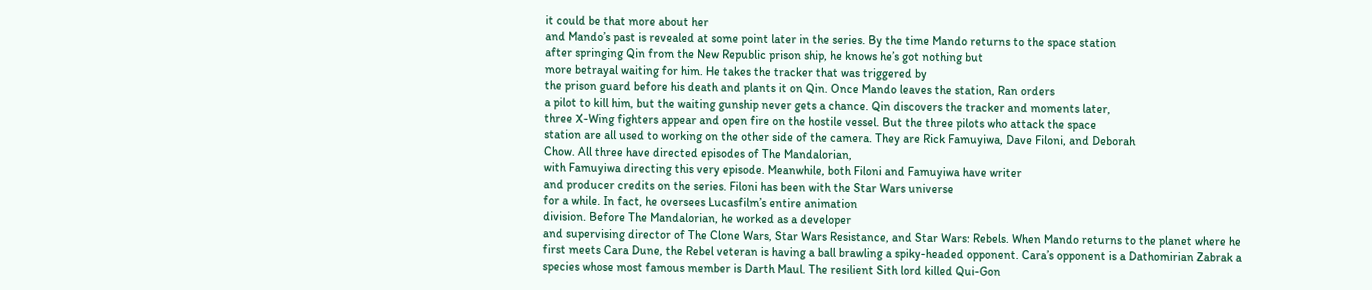it could be that more about her
and Mando’s past is revealed at some point later in the series. By the time Mando returns to the space station
after springing Qin from the New Republic prison ship, he knows he’s got nothing but
more betrayal waiting for him. He takes the tracker that was triggered by
the prison guard before his death and plants it on Qin. Once Mando leaves the station, Ran orders
a pilot to kill him, but the waiting gunship never gets a chance. Qin discovers the tracker and moments later,
three X-Wing fighters appear and open fire on the hostile vessel. But the three pilots who attack the space
station are all used to working on the other side of the camera. They are Rick Famuyiwa, Dave Filoni, and Deborah
Chow. All three have directed episodes of The Mandalorian,
with Famuyiwa directing this very episode. Meanwhile, both Filoni and Famuyiwa have writer
and producer credits on the series. Filoni has been with the Star Wars universe
for a while. In fact, he oversees Lucasfilm’s entire animation
division. Before The Mandalorian, he worked as a developer
and supervising director of The Clone Wars, Star Wars Resistance, and Star Wars: Rebels. When Mando returns to the planet where he
first meets Cara Dune, the Rebel veteran is having a ball brawling a spiky-headed opponent. Cara’s opponent is a Dathomirian Zabrak a species whose most famous member is Darth Maul. The resilient Sith lord killed Qui-Gon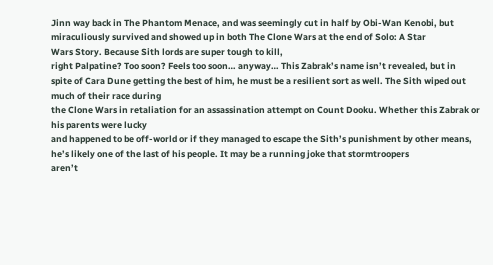Jinn way back in The Phantom Menace, and was seemingly cut in half by Obi-Wan Kenobi, but
miraculiously survived and showed up in both The Clone Wars at the end of Solo: A Star
Wars Story. Because Sith lords are super tough to kill,
right Palpatine? Too soon? Feels too soon… anyway… This Zabrak’s name isn’t revealed, but in
spite of Cara Dune getting the best of him, he must be a resilient sort as well. The Sith wiped out much of their race during
the Clone Wars in retaliation for an assassination attempt on Count Dooku. Whether this Zabrak or his parents were lucky
and happened to be off-world or if they managed to escape the Sith’s punishment by other means,
he’s likely one of the last of his people. It may be a running joke that stormtroopers
aren’t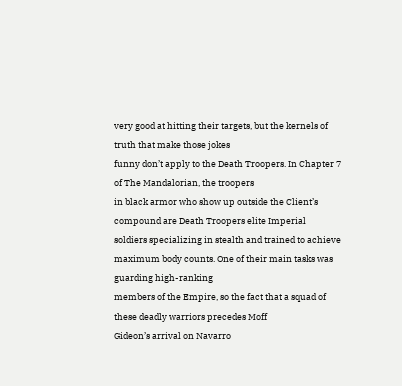very good at hitting their targets, but the kernels of truth that make those jokes
funny don’t apply to the Death Troopers. In Chapter 7 of The Mandalorian, the troopers
in black armor who show up outside the Client’s compound are Death Troopers elite Imperial
soldiers specializing in stealth and trained to achieve maximum body counts. One of their main tasks was guarding high-ranking
members of the Empire, so the fact that a squad of these deadly warriors precedes Moff
Gideon’s arrival on Navarro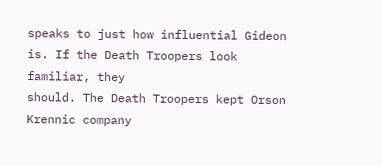speaks to just how influential Gideon is. If the Death Troopers look familiar, they
should. The Death Troopers kept Orson Krennic company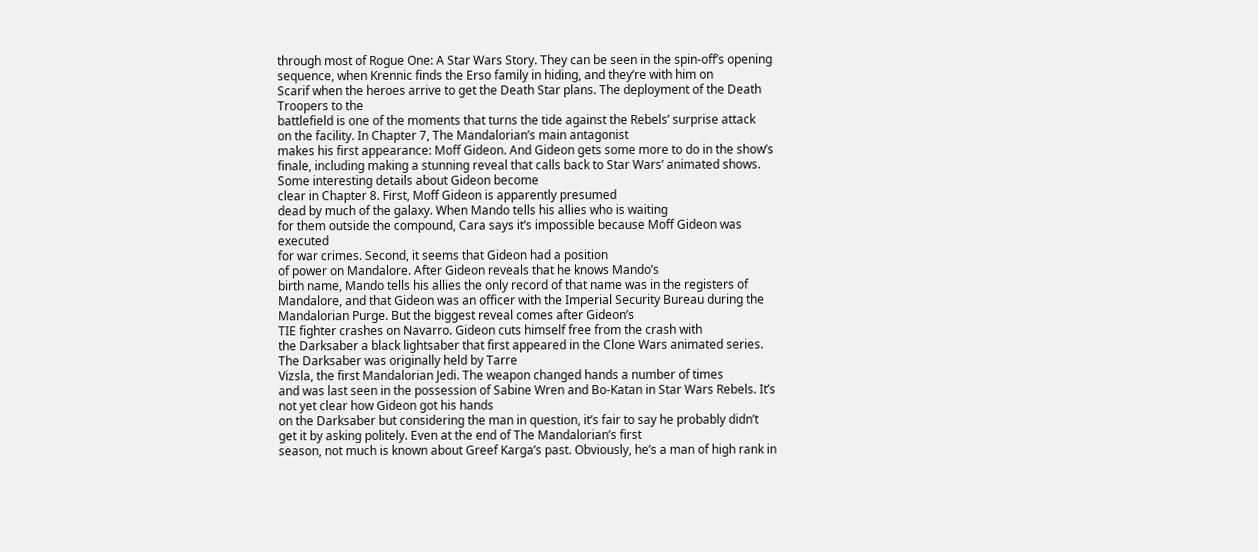through most of Rogue One: A Star Wars Story. They can be seen in the spin-off’s opening
sequence, when Krennic finds the Erso family in hiding, and they’re with him on
Scarif when the heroes arrive to get the Death Star plans. The deployment of the Death Troopers to the
battlefield is one of the moments that turns the tide against the Rebels’ surprise attack
on the facility. In Chapter 7, The Mandalorian’s main antagonist
makes his first appearance: Moff Gideon. And Gideon gets some more to do in the show’s
finale, including making a stunning reveal that calls back to Star Wars’ animated shows. Some interesting details about Gideon become
clear in Chapter 8. First, Moff Gideon is apparently presumed
dead by much of the galaxy. When Mando tells his allies who is waiting
for them outside the compound, Cara says it’s impossible because Moff Gideon was executed
for war crimes. Second, it seems that Gideon had a position
of power on Mandalore. After Gideon reveals that he knows Mando’s
birth name, Mando tells his allies the only record of that name was in the registers of
Mandalore, and that Gideon was an officer with the Imperial Security Bureau during the
Mandalorian Purge. But the biggest reveal comes after Gideon’s
TIE fighter crashes on Navarro. Gideon cuts himself free from the crash with
the Darksaber a black lightsaber that first appeared in the Clone Wars animated series. The Darksaber was originally held by Tarre
Vizsla, the first Mandalorian Jedi. The weapon changed hands a number of times
and was last seen in the possession of Sabine Wren and Bo-Katan in Star Wars Rebels. It’s not yet clear how Gideon got his hands
on the Darksaber but considering the man in question, it’s fair to say he probably didn’t
get it by asking politely. Even at the end of The Mandalorian’s first
season, not much is known about Greef Karga’s past. Obviously, he’s a man of high rank in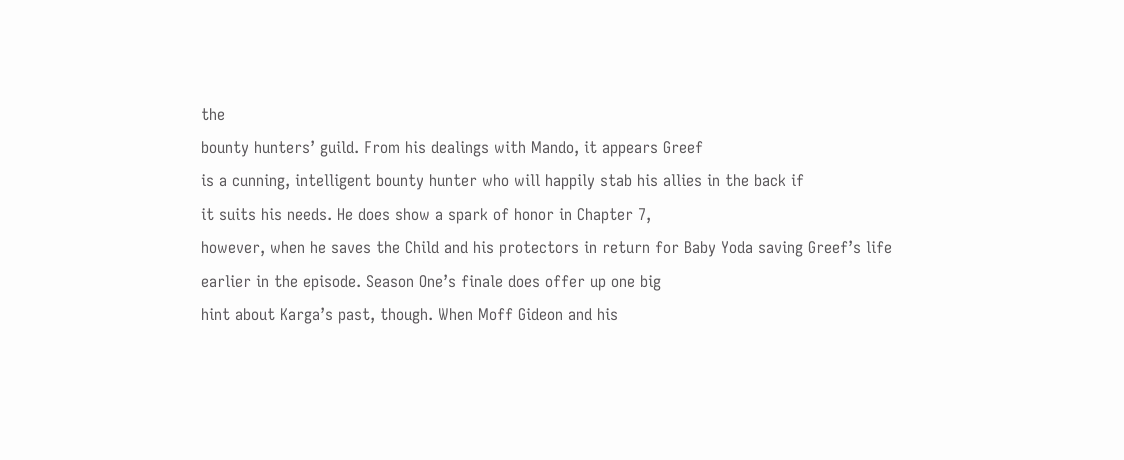the
bounty hunters’ guild. From his dealings with Mando, it appears Greef
is a cunning, intelligent bounty hunter who will happily stab his allies in the back if
it suits his needs. He does show a spark of honor in Chapter 7,
however, when he saves the Child and his protectors in return for Baby Yoda saving Greef’s life
earlier in the episode. Season One’s finale does offer up one big
hint about Karga’s past, though. When Moff Gideon and his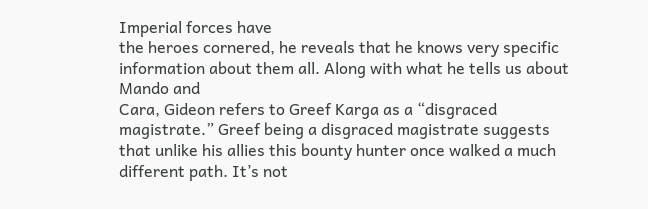Imperial forces have
the heroes cornered, he reveals that he knows very specific information about them all. Along with what he tells us about Mando and
Cara, Gideon refers to Greef Karga as a “disgraced magistrate.” Greef being a disgraced magistrate suggests
that unlike his allies this bounty hunter once walked a much different path. It’s not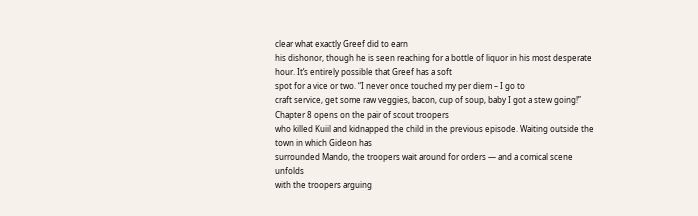clear what exactly Greef did to earn
his dishonor, though he is seen reaching for a bottle of liquor in his most desperate hour. It’s entirely possible that Greef has a soft
spot for a vice or two. “I never once touched my per diem – I go to
craft service, get some raw veggies, bacon, cup of soup, baby I got a stew going!” Chapter 8 opens on the pair of scout troopers
who killed Kuiil and kidnapped the child in the previous episode. Waiting outside the town in which Gideon has
surrounded Mando, the troopers wait around for orders — and a comical scene unfolds
with the troopers arguing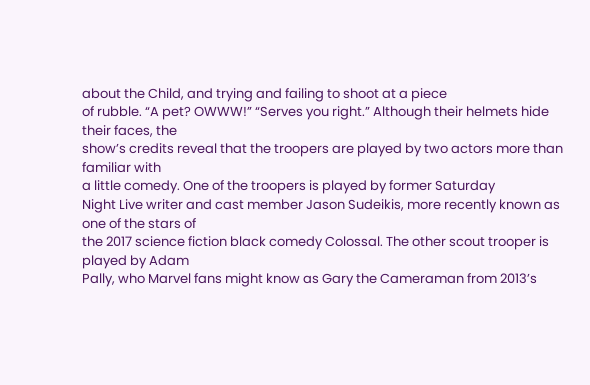about the Child, and trying and failing to shoot at a piece
of rubble. “A pet? OWWW!” “Serves you right.” Although their helmets hide their faces, the
show’s credits reveal that the troopers are played by two actors more than familiar with
a little comedy. One of the troopers is played by former Saturday
Night Live writer and cast member Jason Sudeikis, more recently known as one of the stars of
the 2017 science fiction black comedy Colossal. The other scout trooper is played by Adam
Pally, who Marvel fans might know as Gary the Cameraman from 2013’s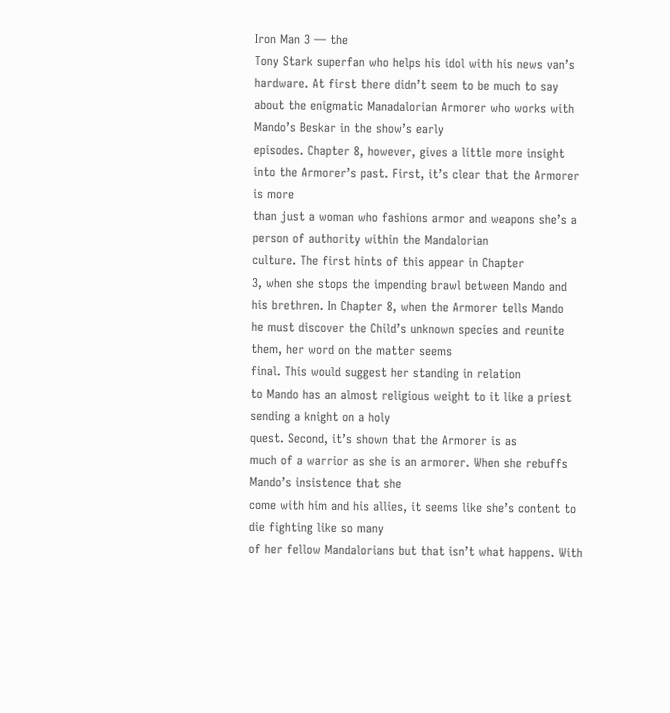Iron Man 3 — the
Tony Stark superfan who helps his idol with his news van’s hardware. At first there didn’t seem to be much to say
about the enigmatic Manadalorian Armorer who works with Mando’s Beskar in the show’s early
episodes. Chapter 8, however, gives a little more insight
into the Armorer’s past. First, it’s clear that the Armorer is more
than just a woman who fashions armor and weapons she’s a person of authority within the Mandalorian
culture. The first hints of this appear in Chapter
3, when she stops the impending brawl between Mando and his brethren. In Chapter 8, when the Armorer tells Mando
he must discover the Child’s unknown species and reunite them, her word on the matter seems
final. This would suggest her standing in relation
to Mando has an almost religious weight to it like a priest sending a knight on a holy
quest. Second, it’s shown that the Armorer is as
much of a warrior as she is an armorer. When she rebuffs Mando’s insistence that she
come with him and his allies, it seems like she’s content to die fighting like so many
of her fellow Mandalorians but that isn’t what happens. With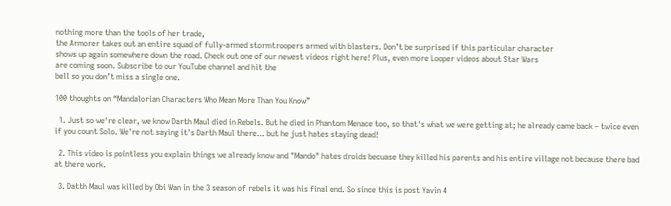nothing more than the tools of her trade,
the Armorer takes out an entire squad of fully-armed stormtroopers armed with blasters. Don’t be surprised if this particular character
shows up again somewhere down the road. Check out one of our newest videos right here! Plus, even more Looper videos about Star Wars
are coming soon. Subscribe to our YouTube channel and hit the
bell so you don’t miss a single one.

100 thoughts on “Mandalorian Characters Who Mean More Than You Know”

  1. Just so we're clear, we know Darth Maul died in Rebels. But he died in Phantom Menace too, so that's what we were getting at; he already came back – twice even if you count Solo. We're not saying it's Darth Maul there… but he just hates staying dead!

  2. This video is pointless you explain things we already know and "Mando" hates droids becuase they killed his parents and his entire village not because there bad at there work.

  3. Datth Maul was killed by Obi Wan in the 3 season of rebels it was his final end. So since this is post Yavin 4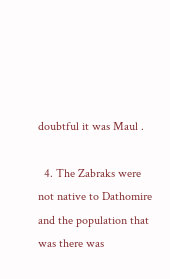doubtful it was Maul .

  4. The Zabraks were not native to Dathomire and the population that was there was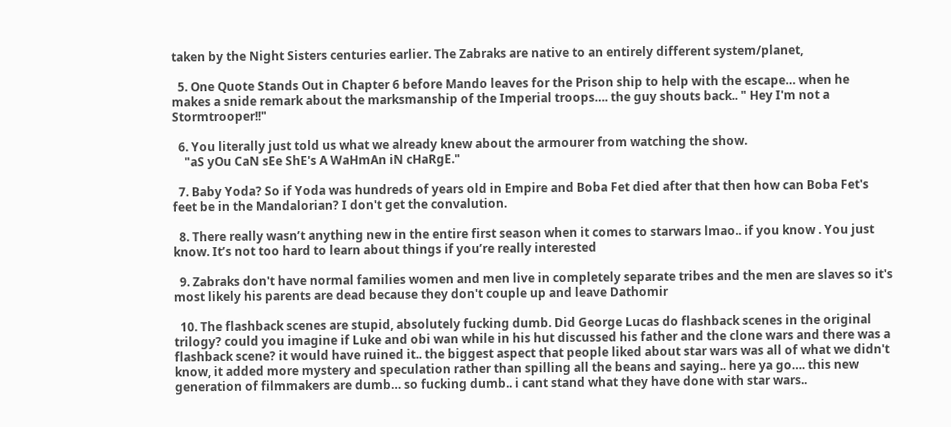taken by the Night Sisters centuries earlier. The Zabraks are native to an entirely different system/planet,

  5. One Quote Stands Out in Chapter 6 before Mando leaves for the Prison ship to help with the escape… when he makes a snide remark about the marksmanship of the Imperial troops…. the guy shouts back.. " Hey I'm not a Stormtrooper!!"

  6. You literally just told us what we already knew about the armourer from watching the show.
    "aS yOu CaN sEe ShE's A WaHmAn iN cHaRgE."

  7. Baby Yoda? So if Yoda was hundreds of years old in Empire and Boba Fet died after that then how can Boba Fet's feet be in the Mandalorian? I don't get the convalution.

  8. There really wasn’t anything new in the entire first season when it comes to starwars lmao.. if you know . You just know. It’s not too hard to learn about things if you’re really interested

  9. Zabraks don't have normal families women and men live in completely separate tribes and the men are slaves so it's most likely his parents are dead because they don't couple up and leave Dathomir

  10. The flashback scenes are stupid, absolutely fucking dumb. Did George Lucas do flashback scenes in the original trilogy? could you imagine if Luke and obi wan while in his hut discussed his father and the clone wars and there was a flashback scene? it would have ruined it.. the biggest aspect that people liked about star wars was all of what we didn't know, it added more mystery and speculation rather than spilling all the beans and saying.. here ya go…. this new generation of filmmakers are dumb… so fucking dumb.. i cant stand what they have done with star wars..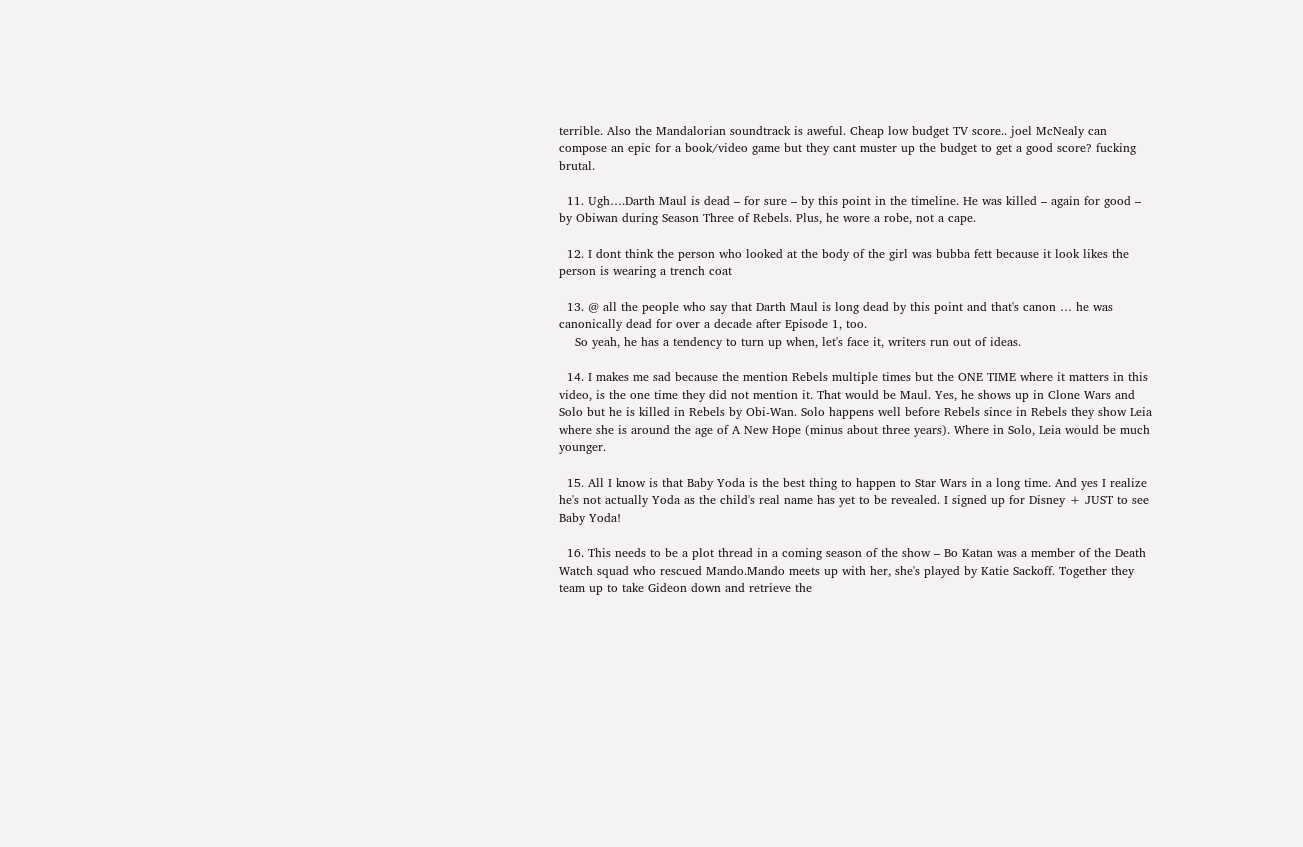terrible. Also the Mandalorian soundtrack is aweful. Cheap low budget TV score.. joel McNealy can compose an epic for a book/video game but they cant muster up the budget to get a good score? fucking brutal.

  11. Ugh….Darth Maul is dead – for sure – by this point in the timeline. He was killed – again for good – by Obiwan during Season Three of Rebels. Plus, he wore a robe, not a cape.

  12. I dont think the person who looked at the body of the girl was bubba fett because it look likes the person is wearing a trench coat

  13. @ all the people who say that Darth Maul is long dead by this point and that's canon … he was canonically dead for over a decade after Episode 1, too.
    So yeah, he has a tendency to turn up when, let's face it, writers run out of ideas.

  14. I makes me sad because the mention Rebels multiple times but the ONE TIME where it matters in this video, is the one time they did not mention it. That would be Maul. Yes, he shows up in Clone Wars and Solo but he is killed in Rebels by Obi-Wan. Solo happens well before Rebels since in Rebels they show Leia where she is around the age of A New Hope (minus about three years). Where in Solo, Leia would be much younger.

  15. All I know is that Baby Yoda is the best thing to happen to Star Wars in a long time. And yes I realize he's not actually Yoda as the child's real name has yet to be revealed. I signed up for Disney + JUST to see Baby Yoda!

  16. This needs to be a plot thread in a coming season of the show – Bo Katan was a member of the Death Watch squad who rescued Mando.Mando meets up with her, she's played by Katie Sackoff. Together they team up to take Gideon down and retrieve the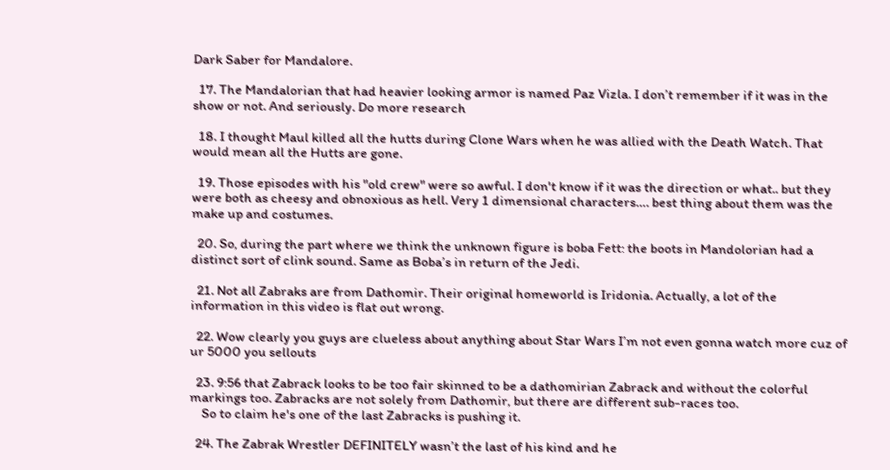Dark Saber for Mandalore.

  17. The Mandalorian that had heavier looking armor is named Paz Vizla. I don’t remember if it was in the show or not. And seriously. Do more research

  18. I thought Maul killed all the hutts during Clone Wars when he was allied with the Death Watch. That would mean all the Hutts are gone.

  19. Those episodes with his "old crew" were so awful. I don't know if it was the direction or what.. but they were both as cheesy and obnoxious as hell. Very 1 dimensional characters…. best thing about them was the make up and costumes.

  20. So, during the part where we think the unknown figure is boba Fett: the boots in Mandolorian had a distinct sort of clink sound. Same as Boba’s in return of the Jedi.

  21. Not all Zabraks are from Dathomir. Their original homeworld is Iridonia. Actually, a lot of the information in this video is flat out wrong.

  22. Wow clearly you guys are clueless about anything about Star Wars I’m not even gonna watch more cuz of ur 5000 you sellouts

  23. 9:56 that Zabrack looks to be too fair skinned to be a dathomirian Zabrack and without the colorful markings too. Zabracks are not solely from Dathomir, but there are different sub-races too.
    So to claim he's one of the last Zabracks is pushing it.

  24. The Zabrak Wrestler DEFINITELY wasn’t the last of his kind and he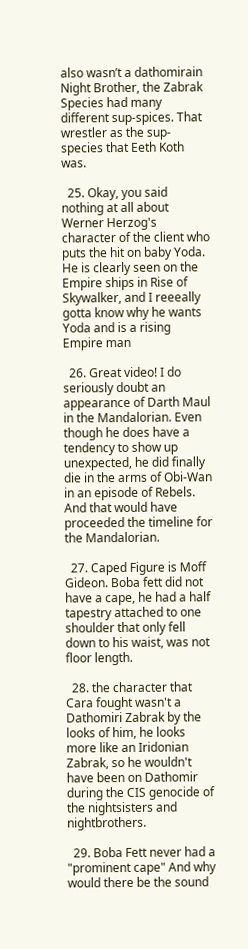also wasn’t a dathomirain Night Brother, the Zabrak Species had many different sup-spices. That wrestler as the sup-species that Eeth Koth was.

  25. Okay, you said nothing at all about Werner Herzog's character of the client who puts the hit on baby Yoda. He is clearly seen on the Empire ships in Rise of Skywalker, and I reeeally gotta know why he wants Yoda and is a rising Empire man

  26. Great video! I do seriously doubt an appearance of Darth Maul in the Mandalorian. Even though he does have a tendency to show up unexpected, he did finally die in the arms of Obi-Wan in an episode of Rebels. And that would have proceeded the timeline for the Mandalorian.

  27. Caped Figure is Moff Gideon. Boba fett did not have a cape, he had a half tapestry attached to one shoulder that only fell down to his waist, was not floor length.

  28. the character that Cara fought wasn't a Dathomiri Zabrak by the looks of him, he looks more like an Iridonian Zabrak, so he wouldn't have been on Dathomir during the CIS genocide of the nightsisters and nightbrothers.

  29. Boba Fett never had a "prominent cape" And why would there be the sound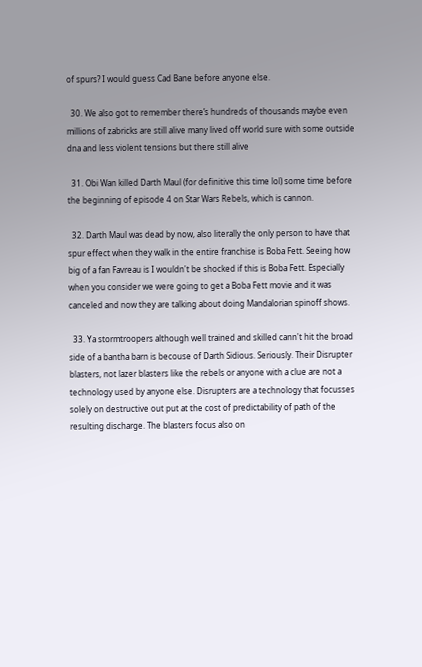of spurs? I would guess Cad Bane before anyone else.

  30. We also got to remember there’s hundreds of thousands maybe even millions of zabricks are still alive many lived off world sure with some outside dna and less violent tensions but there still alive

  31. Obi Wan killed Darth Maul (for definitive this time lol) some time before the beginning of episode 4 on Star Wars Rebels, which is cannon.

  32. Darth Maul was dead by now, also literally the only person to have that spur effect when they walk in the entire franchise is Boba Fett. Seeing how big of a fan Favreau is I wouldn't be shocked if this is Boba Fett. Especially when you consider we were going to get a Boba Fett movie and it was canceled and now they are talking about doing Mandalorian spinoff shows.

  33. Ya stormtroopers although well trained and skilled cann't hit the broad side of a bantha barn is becouse of Darth Sidious. Seriously. Their Disrupter blasters, not lazer blasters like the rebels or anyone with a clue are not a technology used by anyone else. Disrupters are a technology that focusses solely on destructive out put at the cost of predictability of path of the resulting discharge. The blasters focus also on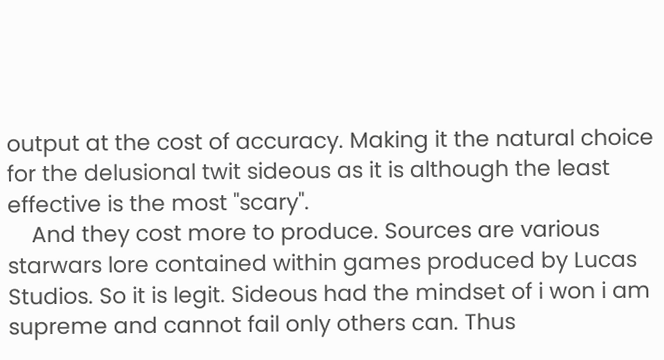output at the cost of accuracy. Making it the natural choice for the delusional twit sideous as it is although the least effective is the most "scary".
    And they cost more to produce. Sources are various starwars lore contained within games produced by Lucas Studios. So it is legit. Sideous had the mindset of i won i am supreme and cannot fail only others can. Thus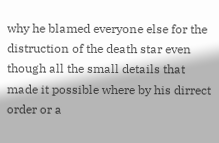why he blamed everyone else for the distruction of the death star even though all the small details that made it possible where by his dirrect order or a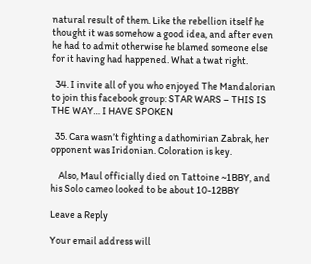natural result of them. Like the rebellion itself he thought it was somehow a good idea, and after even he had to admit otherwise he blamed someone else for it having had happened. What a twat right.

  34. I invite all of you who enjoyed The Mandalorian to join this facebook group: STAR WARS – THIS IS THE WAY… I HAVE SPOKEN

  35. Cara wasn’t fighting a dathomirian Zabrak, her opponent was Iridonian. Coloration is key.

    Also, Maul officially died on Tattoine ~1BBY, and his Solo cameo looked to be about 10-12BBY

Leave a Reply

Your email address will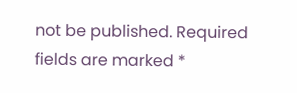not be published. Required fields are marked *